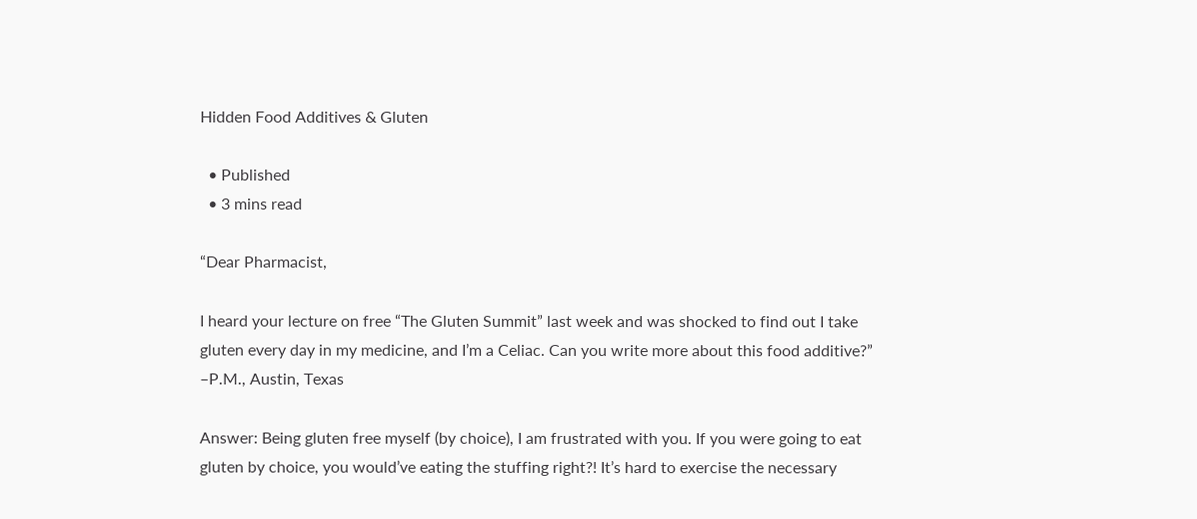Hidden Food Additives & Gluten

  • Published
  • 3 mins read

“Dear Pharmacist,

I heard your lecture on free “The Gluten Summit” last week and was shocked to find out I take gluten every day in my medicine, and I’m a Celiac. Can you write more about this food additive?”
–P.M., Austin, Texas

Answer: Being gluten free myself (by choice), I am frustrated with you. If you were going to eat gluten by choice, you would’ve eating the stuffing right?! It’s hard to exercise the necessary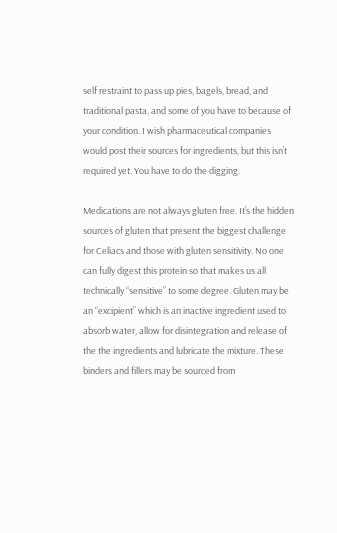self restraint to pass up pies, bagels, bread, and traditional pasta, and some of you have to because of  your condition. I wish pharmaceutical companies would post their sources for ingredients, but this isn’t required yet. You have to do the digging.

Medications are not always gluten free. It’s the hidden sources of gluten that present the biggest challenge for Celiacs and those with gluten sensitivity. No one can fully digest this protein so that makes us all technically “sensitive” to some degree. Gluten may be an “excipient” which is an inactive ingredient used to absorb water, allow for disintegration and release of the the ingredients and lubricate the mixture. These binders and fillers may be sourced from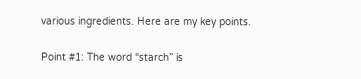various ingredients. Here are my key points.

Point #1: The word “starch” is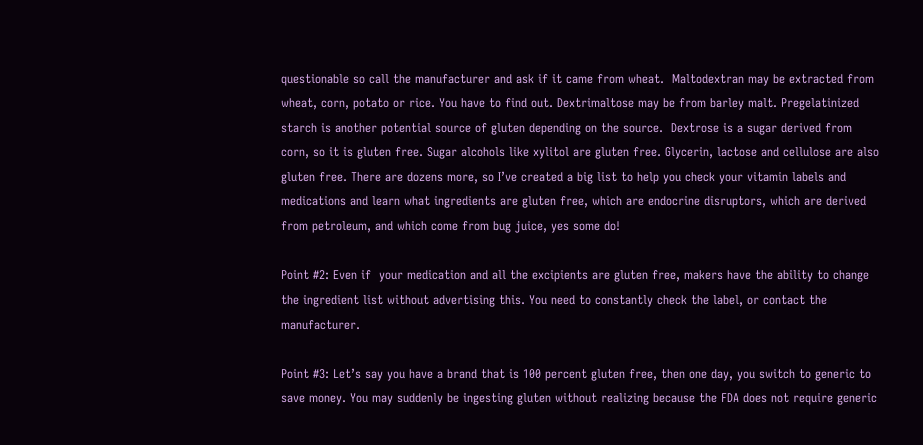questionable so call the manufacturer and ask if it came from wheat.  Maltodextran may be extracted from wheat, corn, potato or rice. You have to find out. Dextrimaltose may be from barley malt. Pregelatinized starch is another potential source of gluten depending on the source.  Dextrose is a sugar derived from corn, so it is gluten free. Sugar alcohols like xylitol are gluten free. Glycerin, lactose and cellulose are also gluten free. There are dozens more, so I’ve created a big list to help you check your vitamin labels and medications and learn what ingredients are gluten free, which are endocrine disruptors, which are derived from petroleum, and which come from bug juice, yes some do!

Point #2: Even if  your medication and all the excipients are gluten free, makers have the ability to change the ingredient list without advertising this. You need to constantly check the label, or contact the manufacturer.

Point #3: Let’s say you have a brand that is 100 percent gluten free, then one day, you switch to generic to save money. You may suddenly be ingesting gluten without realizing because the FDA does not require generic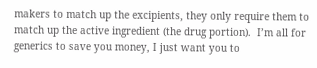makers to match up the excipients, they only require them to match up the active ingredient (the drug portion).  I’m all for generics to save you money, I just want you to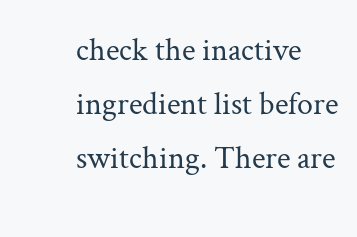check the inactive ingredient list before switching. There are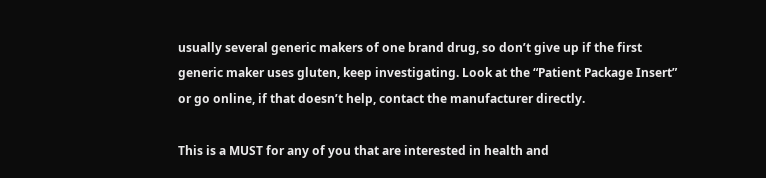usually several generic makers of one brand drug, so don’t give up if the first generic maker uses gluten, keep investigating. Look at the “Patient Package Insert” or go online, if that doesn’t help, contact the manufacturer directly.

This is a MUST for any of you that are interested in health and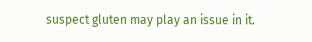suspect gluten may play an issue in it.